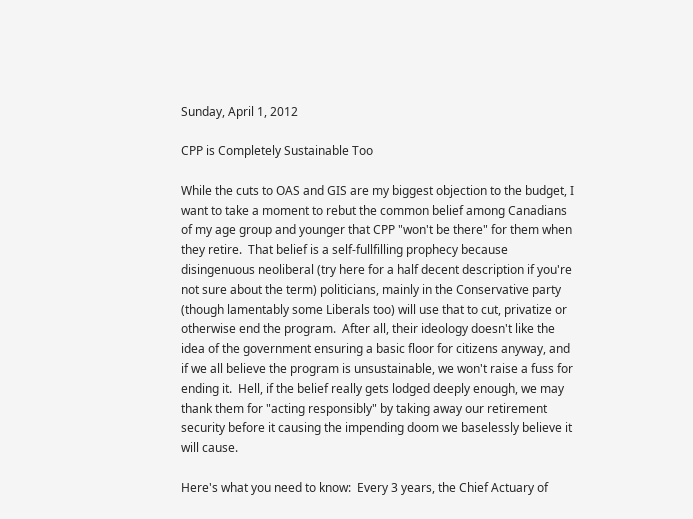Sunday, April 1, 2012

CPP is Completely Sustainable Too

While the cuts to OAS and GIS are my biggest objection to the budget, I want to take a moment to rebut the common belief among Canadians of my age group and younger that CPP "won't be there" for them when they retire.  That belief is a self-fullfilling prophecy because disingenuous neoliberal (try here for a half decent description if you're not sure about the term) politicians, mainly in the Conservative party (though lamentably some Liberals too) will use that to cut, privatize or otherwise end the program.  After all, their ideology doesn't like the idea of the government ensuring a basic floor for citizens anyway, and if we all believe the program is unsustainable, we won't raise a fuss for ending it.  Hell, if the belief really gets lodged deeply enough, we may thank them for "acting responsibly" by taking away our retirement security before it causing the impending doom we baselessly believe it will cause.

Here's what you need to know:  Every 3 years, the Chief Actuary of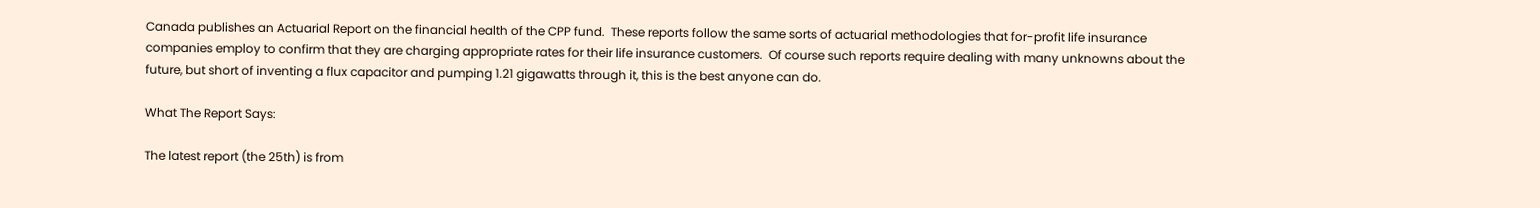Canada publishes an Actuarial Report on the financial health of the CPP fund.  These reports follow the same sorts of actuarial methodologies that for-profit life insurance companies employ to confirm that they are charging appropriate rates for their life insurance customers.  Of course such reports require dealing with many unknowns about the future, but short of inventing a flux capacitor and pumping 1.21 gigawatts through it, this is the best anyone can do.

What The Report Says:

The latest report (the 25th) is from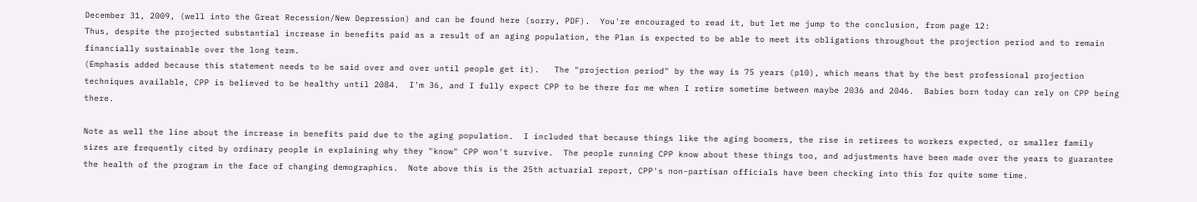December 31, 2009, (well into the Great Recession/New Depression) and can be found here (sorry, PDF).  You're encouraged to read it, but let me jump to the conclusion, from page 12:
Thus, despite the projected substantial increase in benefits paid as a result of an aging population, the Plan is expected to be able to meet its obligations throughout the projection period and to remain financially sustainable over the long term.
(Emphasis added because this statement needs to be said over and over until people get it).   The "projection period" by the way is 75 years (p10), which means that by the best professional projection techniques available, CPP is believed to be healthy until 2084.  I'm 36, and I fully expect CPP to be there for me when I retire sometime between maybe 2036 and 2046.  Babies born today can rely on CPP being there.

Note as well the line about the increase in benefits paid due to the aging population.  I included that because things like the aging boomers, the rise in retirees to workers expected, or smaller family sizes are frequently cited by ordinary people in explaining why they "know" CPP won't survive.  The people running CPP know about these things too, and adjustments have been made over the years to guarantee the health of the program in the face of changing demographics.  Note above this is the 25th actuarial report, CPP's non-partisan officials have been checking into this for quite some time.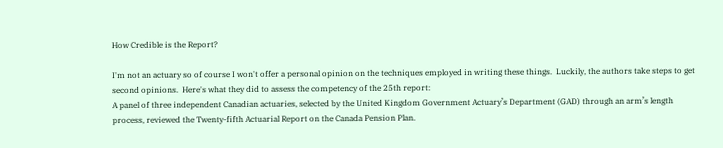How Credible is the Report?

I'm not an actuary so of course I won't offer a personal opinion on the techniques employed in writing these things.  Luckily, the authors take steps to get second opinions.  Here's what they did to assess the competency of the 25th report:
A panel of three independent Canadian actuaries, selected by the United Kingdom Government Actuary’s Department (GAD) through an arm’s length process, reviewed the Twenty-fifth Actuarial Report on the Canada Pension Plan.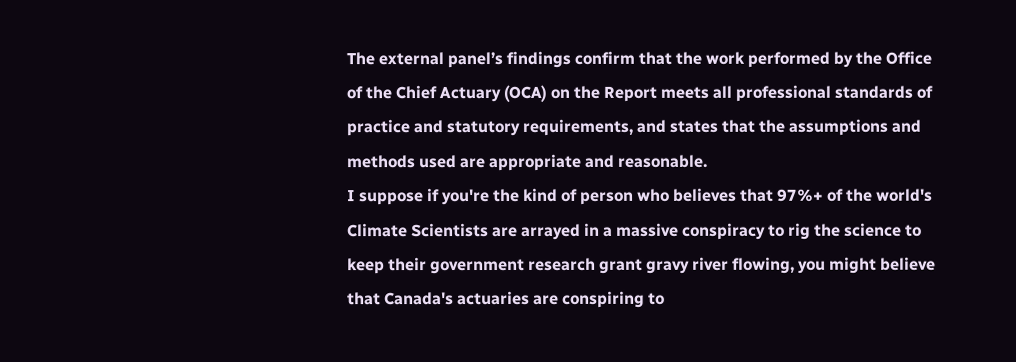The external panel’s findings confirm that the work performed by the Office of the Chief Actuary (OCA) on the Report meets all professional standards of practice and statutory requirements, and states that the assumptions and methods used are appropriate and reasonable.
I suppose if you're the kind of person who believes that 97%+ of the world's Climate Scientists are arrayed in a massive conspiracy to rig the science to keep their government research grant gravy river flowing, you might believe that Canada's actuaries are conspiring to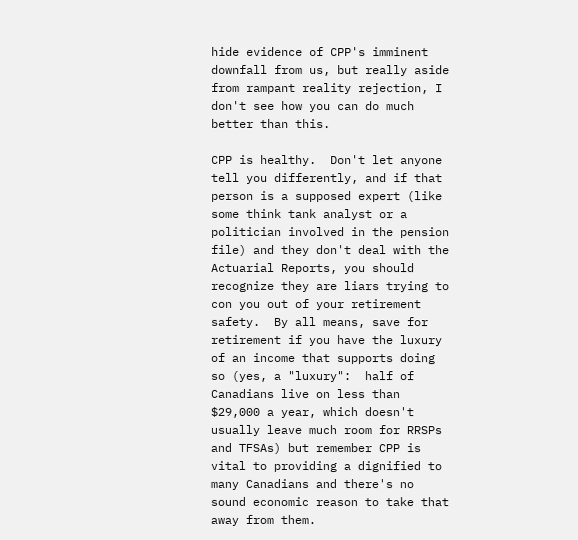hide evidence of CPP's imminent downfall from us, but really aside from rampant reality rejection, I don't see how you can do much better than this.

CPP is healthy.  Don't let anyone tell you differently, and if that person is a supposed expert (like some think tank analyst or a politician involved in the pension file) and they don't deal with the Actuarial Reports, you should recognize they are liars trying to con you out of your retirement safety.  By all means, save for retirement if you have the luxury of an income that supports doing so (yes, a "luxury":  half of Canadians live on less than $29,000 a year, which doesn't usually leave much room for RRSPs and TFSAs) but remember CPP is vital to providing a dignified to many Canadians and there's no sound economic reason to take that away from them.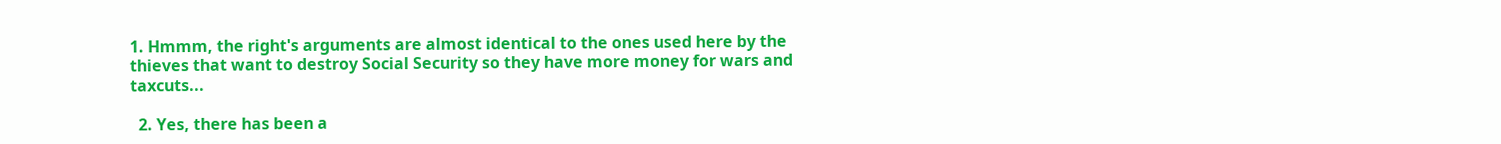1. Hmmm, the right's arguments are almost identical to the ones used here by the thieves that want to destroy Social Security so they have more money for wars and taxcuts...

  2. Yes, there has been a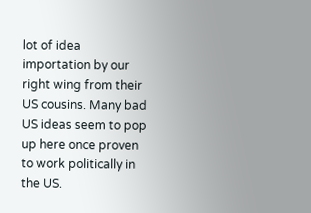lot of idea importation by our right wing from their US cousins. Many bad US ideas seem to pop up here once proven to work politically in the US.